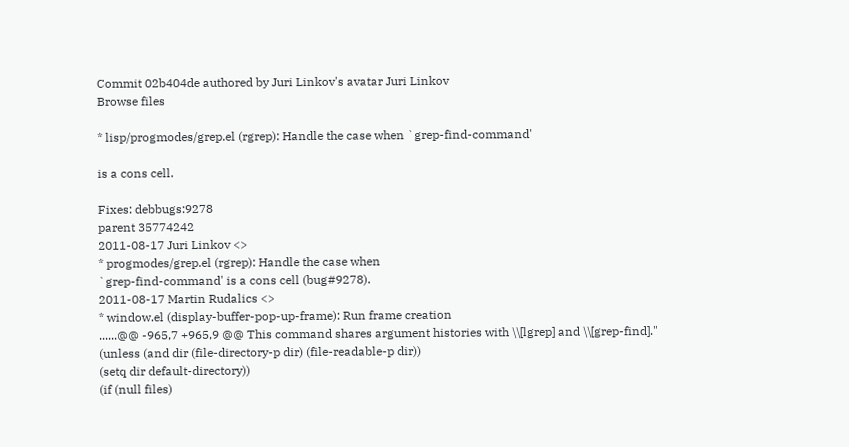Commit 02b404de authored by Juri Linkov's avatar Juri Linkov
Browse files

* lisp/progmodes/grep.el (rgrep): Handle the case when `grep-find-command'

is a cons cell.

Fixes: debbugs:9278
parent 35774242
2011-08-17 Juri Linkov <>
* progmodes/grep.el (rgrep): Handle the case when
`grep-find-command' is a cons cell (bug#9278).
2011-08-17 Martin Rudalics <>
* window.el (display-buffer-pop-up-frame): Run frame creation
......@@ -965,7 +965,9 @@ This command shares argument histories with \\[lgrep] and \\[grep-find]."
(unless (and dir (file-directory-p dir) (file-readable-p dir))
(setq dir default-directory))
(if (null files)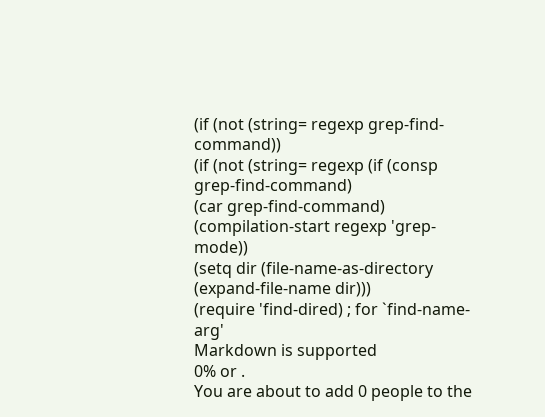(if (not (string= regexp grep-find-command))
(if (not (string= regexp (if (consp grep-find-command)
(car grep-find-command)
(compilation-start regexp 'grep-mode))
(setq dir (file-name-as-directory (expand-file-name dir)))
(require 'find-dired) ; for `find-name-arg'
Markdown is supported
0% or .
You are about to add 0 people to the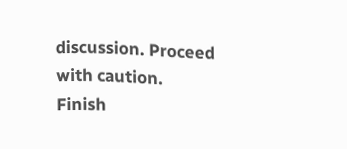discussion. Proceed with caution.
Finish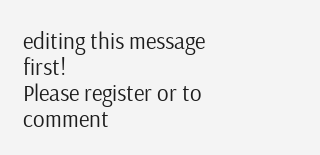editing this message first!
Please register or to comment